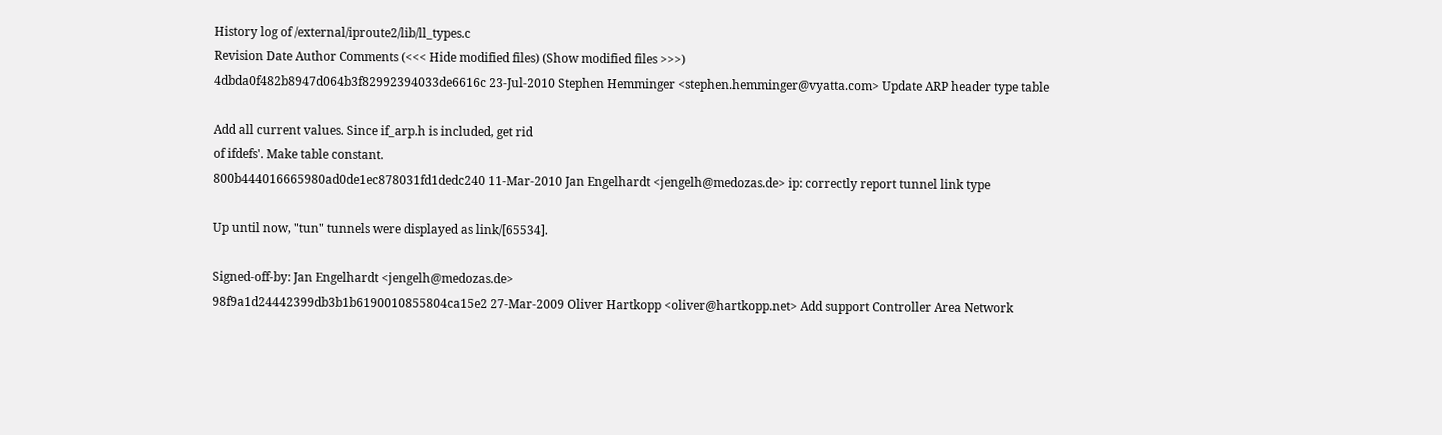History log of /external/iproute2/lib/ll_types.c
Revision Date Author Comments (<<< Hide modified files) (Show modified files >>>)
4dbda0f482b8947d064b3f82992394033de6616c 23-Jul-2010 Stephen Hemminger <stephen.hemminger@vyatta.com> Update ARP header type table

Add all current values. Since if_arp.h is included, get rid
of ifdefs'. Make table constant.
800b444016665980ad0de1ec878031fd1dedc240 11-Mar-2010 Jan Engelhardt <jengelh@medozas.de> ip: correctly report tunnel link type

Up until now, "tun" tunnels were displayed as link/[65534].

Signed-off-by: Jan Engelhardt <jengelh@medozas.de>
98f9a1d24442399db3b1b6190010855804ca15e2 27-Mar-2009 Oliver Hartkopp <oliver@hartkopp.net> Add support Controller Area Network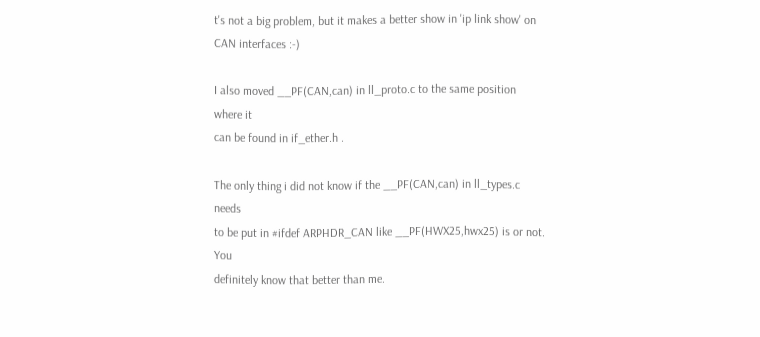t's not a big problem, but it makes a better show in 'ip link show' on
CAN interfaces :-)

I also moved __PF(CAN,can) in ll_proto.c to the same position where it
can be found in if_ether.h .

The only thing i did not know if the __PF(CAN,can) in ll_types.c needs
to be put in #ifdef ARPHDR_CAN like __PF(HWX25,hwx25) is or not. You
definitely know that better than me.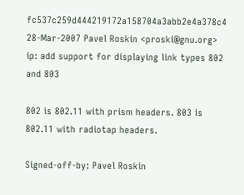fc537c259d444219172a158704a3abb2e4a378c4 28-Mar-2007 Pavel Roskin <proski@gnu.org> ip: add support for displaying link types 802 and 803

802 is 802.11 with prism headers. 803 is 802.11 with radiotap headers.

Signed-off-by: Pavel Roskin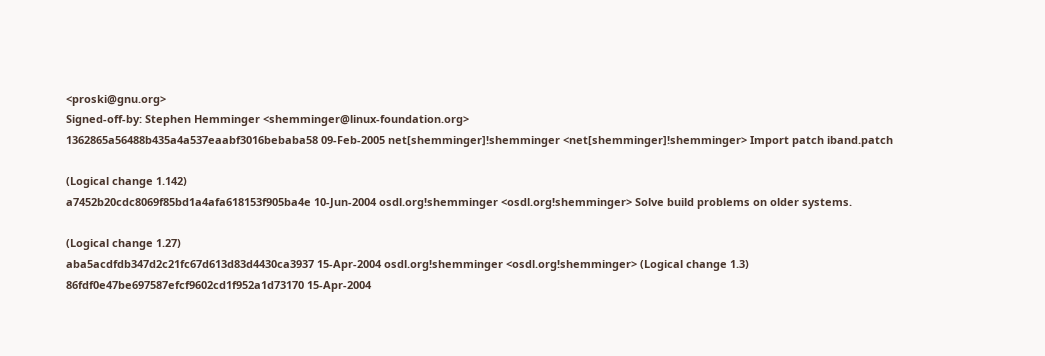<proski@gnu.org>
Signed-off-by: Stephen Hemminger <shemminger@linux-foundation.org>
1362865a56488b435a4a537eaabf3016bebaba58 09-Feb-2005 net[shemminger]!shemminger <net[shemminger]!shemminger> Import patch iband.patch

(Logical change 1.142)
a7452b20cdc8069f85bd1a4afa618153f905ba4e 10-Jun-2004 osdl.org!shemminger <osdl.org!shemminger> Solve build problems on older systems.

(Logical change 1.27)
aba5acdfdb347d2c21fc67d613d83d4430ca3937 15-Apr-2004 osdl.org!shemminger <osdl.org!shemminger> (Logical change 1.3)
86fdf0e47be697587efcf9602cd1f952a1d73170 15-Apr-2004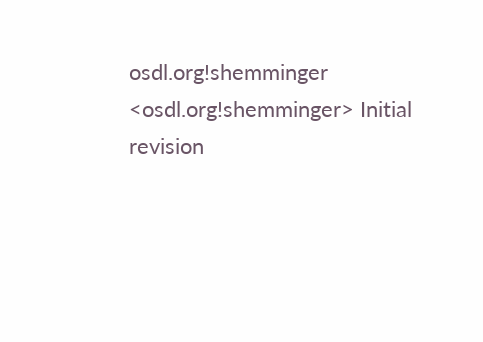osdl.org!shemminger <osdl.org!shemminger> Initial revision